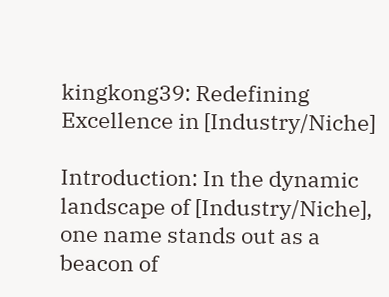kingkong39: Redefining Excellence in [Industry/Niche]

Introduction: In the dynamic landscape of [Industry/Niche], one name stands out as a beacon of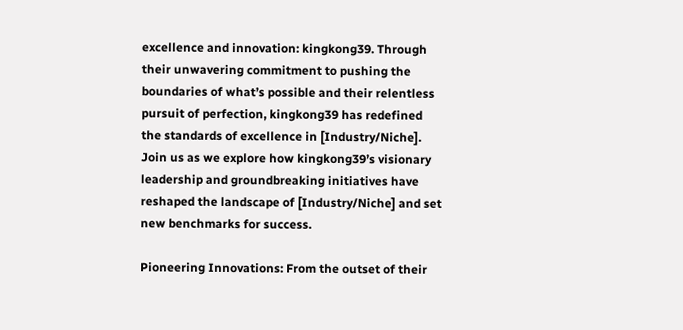excellence and innovation: kingkong39. Through their unwavering commitment to pushing the boundaries of what’s possible and their relentless pursuit of perfection, kingkong39 has redefined the standards of excellence in [Industry/Niche]. Join us as we explore how kingkong39’s visionary leadership and groundbreaking initiatives have reshaped the landscape of [Industry/Niche] and set new benchmarks for success.

Pioneering Innovations: From the outset of their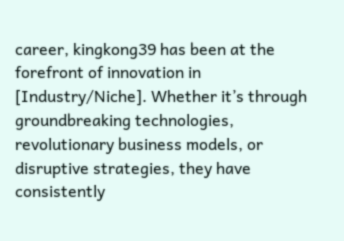career, kingkong39 has been at the forefront of innovation in [Industry/Niche]. Whether it’s through groundbreaking technologies, revolutionary business models, or disruptive strategies, they have consistently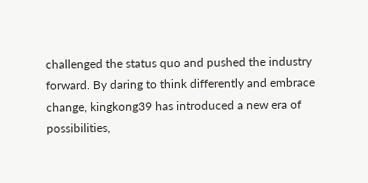challenged the status quo and pushed the industry forward. By daring to think differently and embrace change, kingkong39 has introduced a new era of possibilities,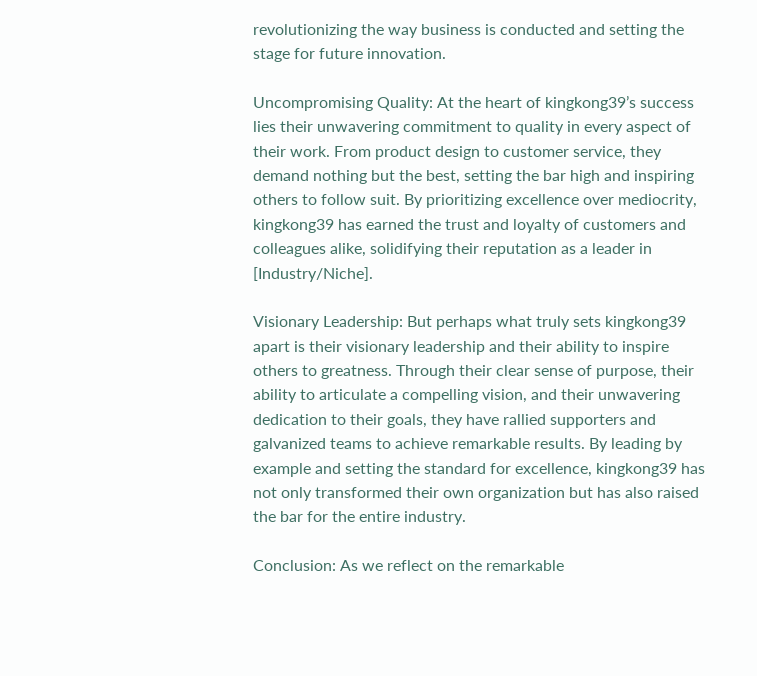revolutionizing the way business is conducted and setting the stage for future innovation.

Uncompromising Quality: At the heart of kingkong39’s success lies their unwavering commitment to quality in every aspect of their work. From product design to customer service, they demand nothing but the best, setting the bar high and inspiring others to follow suit. By prioritizing excellence over mediocrity, kingkong39 has earned the trust and loyalty of customers and colleagues alike, solidifying their reputation as a leader in [Industry/Niche].

Visionary Leadership: But perhaps what truly sets kingkong39 apart is their visionary leadership and their ability to inspire others to greatness. Through their clear sense of purpose, their ability to articulate a compelling vision, and their unwavering dedication to their goals, they have rallied supporters and galvanized teams to achieve remarkable results. By leading by example and setting the standard for excellence, kingkong39 has not only transformed their own organization but has also raised the bar for the entire industry.

Conclusion: As we reflect on the remarkable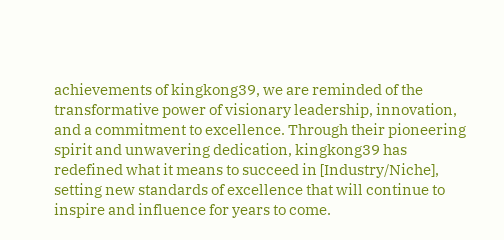achievements of kingkong39, we are reminded of the transformative power of visionary leadership, innovation, and a commitment to excellence. Through their pioneering spirit and unwavering dedication, kingkong39 has redefined what it means to succeed in [Industry/Niche], setting new standards of excellence that will continue to inspire and influence for years to come.